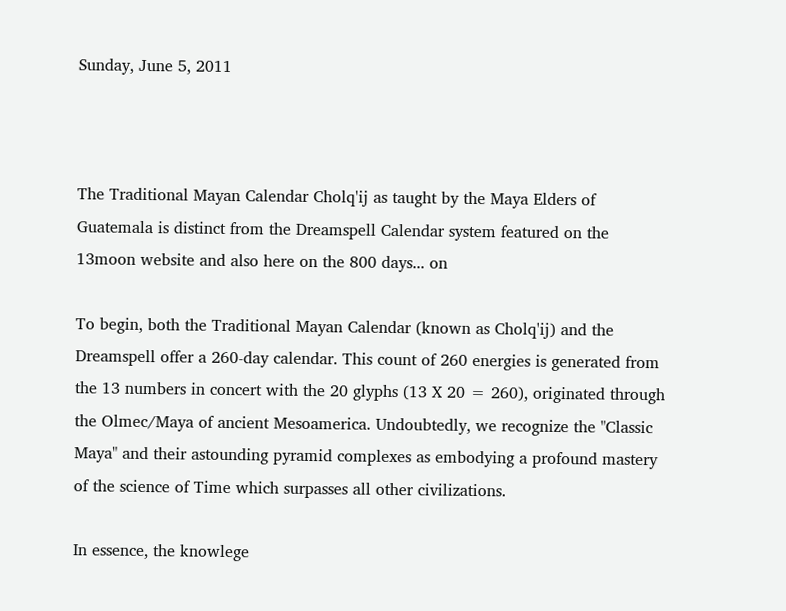Sunday, June 5, 2011



The Traditional Mayan Calendar Cholq'ij as taught by the Maya Elders of Guatemala is distinct from the Dreamspell Calendar system featured on the 13moon website and also here on the 800 days... on

To begin, both the Traditional Mayan Calendar (known as Cholq'ij) and the Dreamspell offer a 260-day calendar. This count of 260 energies is generated from the 13 numbers in concert with the 20 glyphs (13 X 20 = 260), originated through the Olmec/Maya of ancient Mesoamerica. Undoubtedly, we recognize the "Classic Maya" and their astounding pyramid complexes as embodying a profound mastery of the science of Time which surpasses all other civilizations.

In essence, the knowlege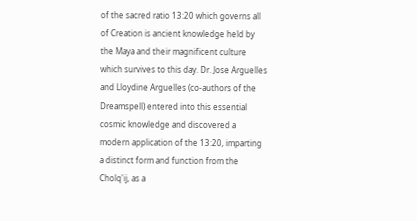of the sacred ratio 13:20 which governs all of Creation is ancient knowledge held by the Maya and their magnificent culture which survives to this day. Dr. Jose Arguelles and Lloydine Arguelles (co-authors of the Dreamspell) entered into this essential cosmic knowledge and discovered a modern application of the 13:20, imparting a distinct form and function from the Cholq'ij, as a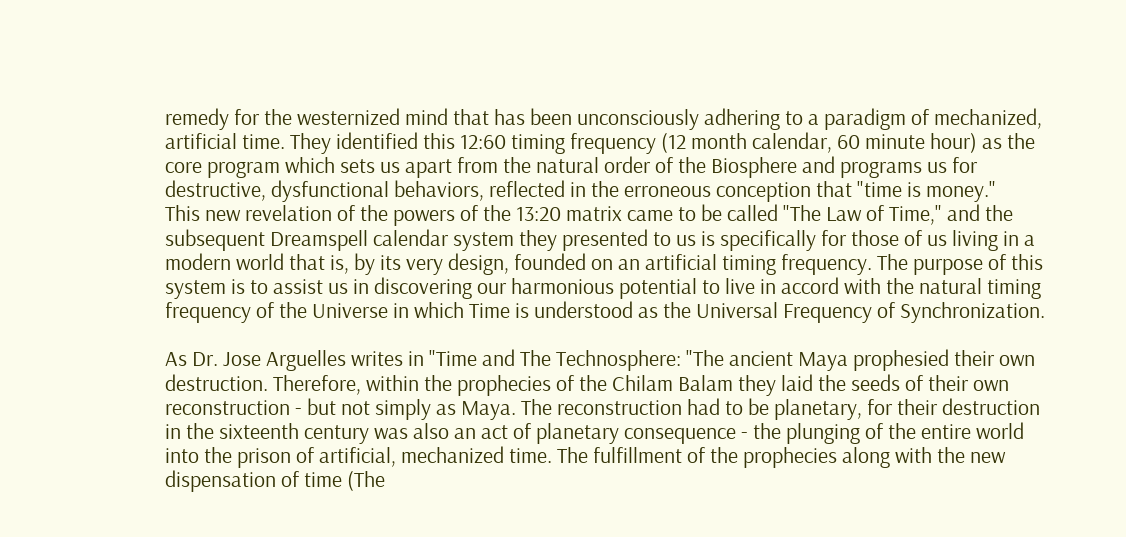remedy for the westernized mind that has been unconsciously adhering to a paradigm of mechanized, artificial time. They identified this 12:60 timing frequency (12 month calendar, 60 minute hour) as the core program which sets us apart from the natural order of the Biosphere and programs us for destructive, dysfunctional behaviors, reflected in the erroneous conception that "time is money."
This new revelation of the powers of the 13:20 matrix came to be called "The Law of Time," and the subsequent Dreamspell calendar system they presented to us is specifically for those of us living in a modern world that is, by its very design, founded on an artificial timing frequency. The purpose of this system is to assist us in discovering our harmonious potential to live in accord with the natural timing frequency of the Universe in which Time is understood as the Universal Frequency of Synchronization.

As Dr. Jose Arguelles writes in "Time and The Technosphere: "The ancient Maya prophesied their own destruction. Therefore, within the prophecies of the Chilam Balam they laid the seeds of their own reconstruction - but not simply as Maya. The reconstruction had to be planetary, for their destruction in the sixteenth century was also an act of planetary consequence - the plunging of the entire world into the prison of artificial, mechanized time. The fulfillment of the prophecies along with the new dispensation of time (The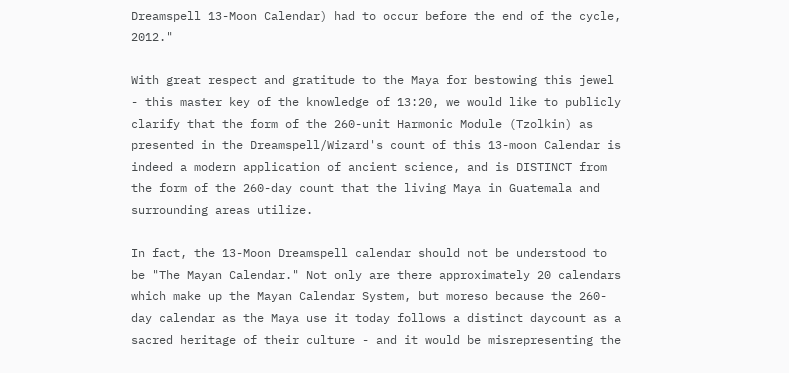Dreamspell 13-Moon Calendar) had to occur before the end of the cycle, 2012."

With great respect and gratitude to the Maya for bestowing this jewel - this master key of the knowledge of 13:20, we would like to publicly clarify that the form of the 260-unit Harmonic Module (Tzolkin) as presented in the Dreamspell/Wizard's count of this 13-moon Calendar is indeed a modern application of ancient science, and is DISTINCT from the form of the 260-day count that the living Maya in Guatemala and surrounding areas utilize.

In fact, the 13-Moon Dreamspell calendar should not be understood to be "The Mayan Calendar." Not only are there approximately 20 calendars which make up the Mayan Calendar System, but moreso because the 260-day calendar as the Maya use it today follows a distinct daycount as a sacred heritage of their culture - and it would be misrepresenting the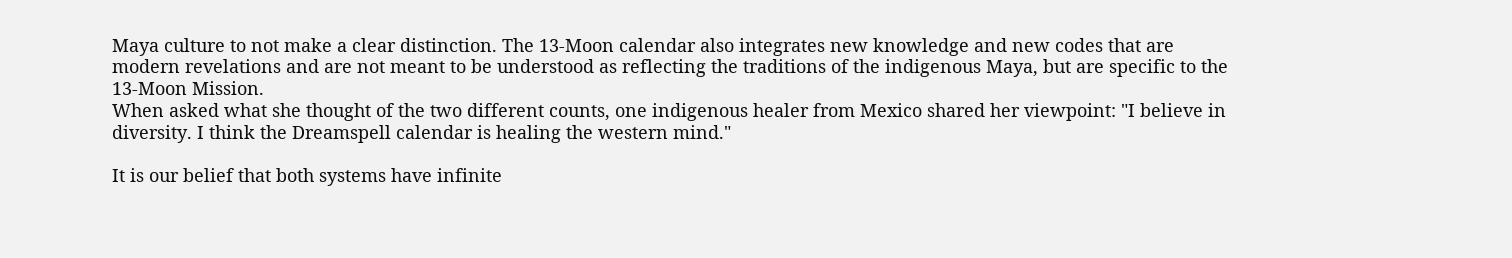Maya culture to not make a clear distinction. The 13-Moon calendar also integrates new knowledge and new codes that are modern revelations and are not meant to be understood as reflecting the traditions of the indigenous Maya, but are specific to the 13-Moon Mission.
When asked what she thought of the two different counts, one indigenous healer from Mexico shared her viewpoint: "I believe in diversity. I think the Dreamspell calendar is healing the western mind."

It is our belief that both systems have infinite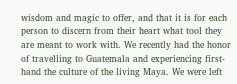wisdom and magic to offer, and that it is for each person to discern from their heart what tool they are meant to work with. We recently had the honor of travelling to Guatemala and experiencing first-hand the culture of the living Maya. We were left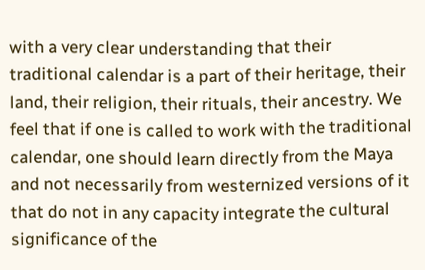with a very clear understanding that their traditional calendar is a part of their heritage, their land, their religion, their rituals, their ancestry. We feel that if one is called to work with the traditional calendar, one should learn directly from the Maya and not necessarily from westernized versions of it that do not in any capacity integrate the cultural significance of the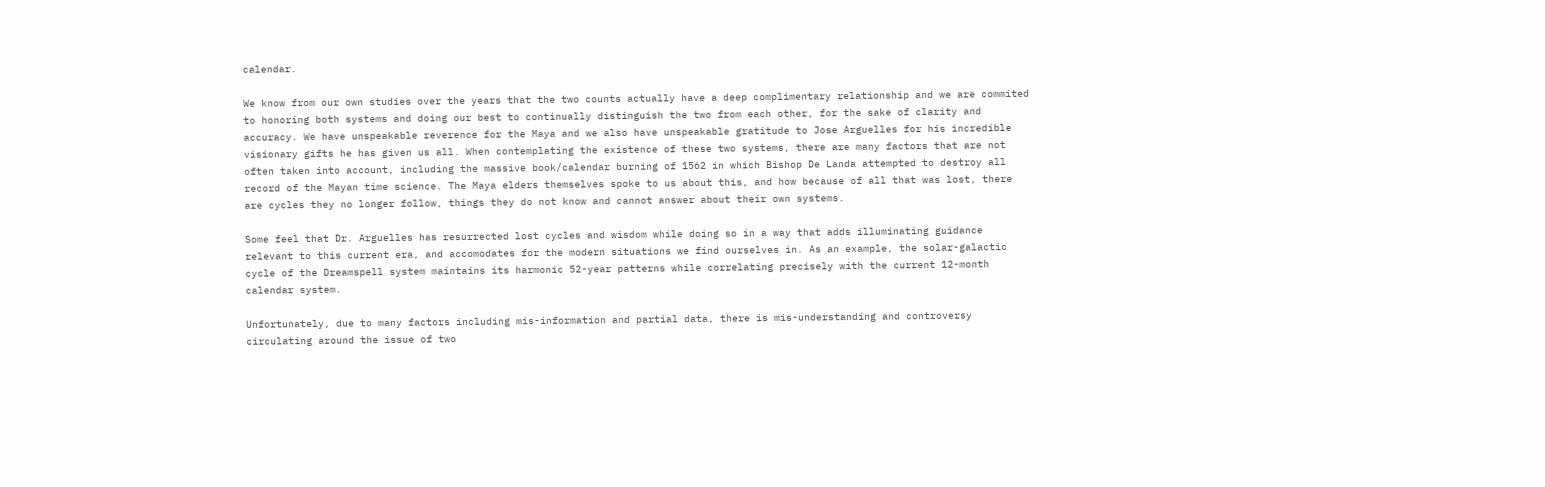calendar.

We know from our own studies over the years that the two counts actually have a deep complimentary relationship and we are commited to honoring both systems and doing our best to continually distinguish the two from each other, for the sake of clarity and accuracy. We have unspeakable reverence for the Maya and we also have unspeakable gratitude to Jose Arguelles for his incredible visionary gifts he has given us all. When contemplating the existence of these two systems, there are many factors that are not often taken into account, including the massive book/calendar burning of 1562 in which Bishop De Landa attempted to destroy all record of the Mayan time science. The Maya elders themselves spoke to us about this, and how because of all that was lost, there are cycles they no longer follow, things they do not know and cannot answer about their own systems.

Some feel that Dr. Arguelles has resurrected lost cycles and wisdom while doing so in a way that adds illuminating guidance relevant to this current era, and accomodates for the modern situations we find ourselves in. As an example, the solar-galactic cycle of the Dreamspell system maintains its harmonic 52-year patterns while correlating precisely with the current 12-month calendar system.

Unfortunately, due to many factors including mis-information and partial data, there is mis-understanding and controversy circulating around the issue of two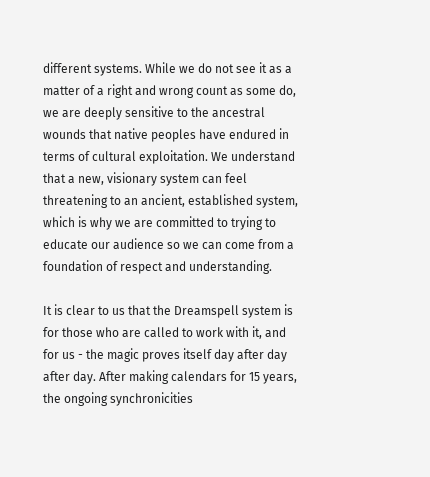different systems. While we do not see it as a matter of a right and wrong count as some do, we are deeply sensitive to the ancestral wounds that native peoples have endured in terms of cultural exploitation. We understand that a new, visionary system can feel threatening to an ancient, established system, which is why we are committed to trying to educate our audience so we can come from a foundation of respect and understanding.

It is clear to us that the Dreamspell system is for those who are called to work with it, and for us - the magic proves itself day after day after day. After making calendars for 15 years, the ongoing synchronicities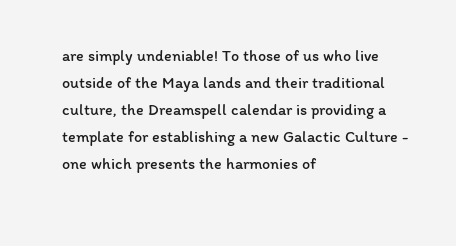are simply undeniable! To those of us who live outside of the Maya lands and their traditional culture, the Dreamspell calendar is providing a template for establishing a new Galactic Culture - one which presents the harmonies of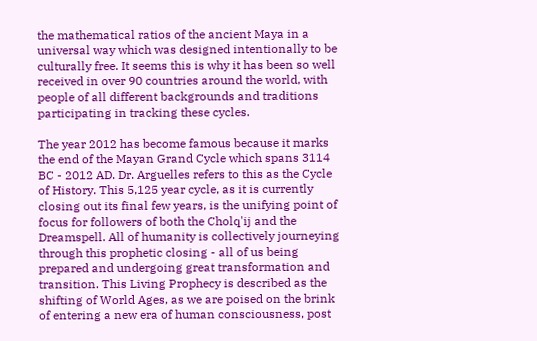the mathematical ratios of the ancient Maya in a universal way which was designed intentionally to be culturally free. It seems this is why it has been so well received in over 90 countries around the world, with people of all different backgrounds and traditions participating in tracking these cycles.

The year 2012 has become famous because it marks the end of the Mayan Grand Cycle which spans 3114 BC - 2012 AD. Dr. Arguelles refers to this as the Cycle of History. This 5,125 year cycle, as it is currently closing out its final few years, is the unifying point of focus for followers of both the Cholq'ij and the Dreamspell. All of humanity is collectively journeying through this prophetic closing - all of us being prepared and undergoing great transformation and transition. This Living Prophecy is described as the shifting of World Ages, as we are poised on the brink of entering a new era of human consciousness, post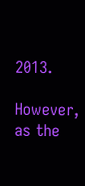2013.

However, as the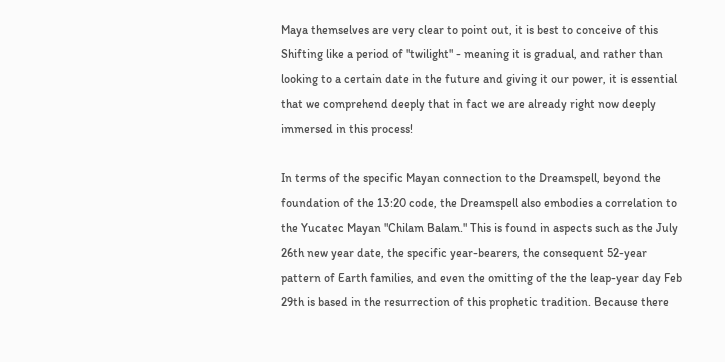Maya themselves are very clear to point out, it is best to conceive of this Shifting like a period of "twilight" - meaning it is gradual, and rather than looking to a certain date in the future and giving it our power, it is essential that we comprehend deeply that in fact we are already right now deeply immersed in this process!

In terms of the specific Mayan connection to the Dreamspell, beyond the foundation of the 13:20 code, the Dreamspell also embodies a correlation to the Yucatec Mayan "Chilam Balam." This is found in aspects such as the July 26th new year date, the specific year-bearers, the consequent 52-year pattern of Earth families, and even the omitting of the the leap-year day Feb 29th is based in the resurrection of this prophetic tradition. Because there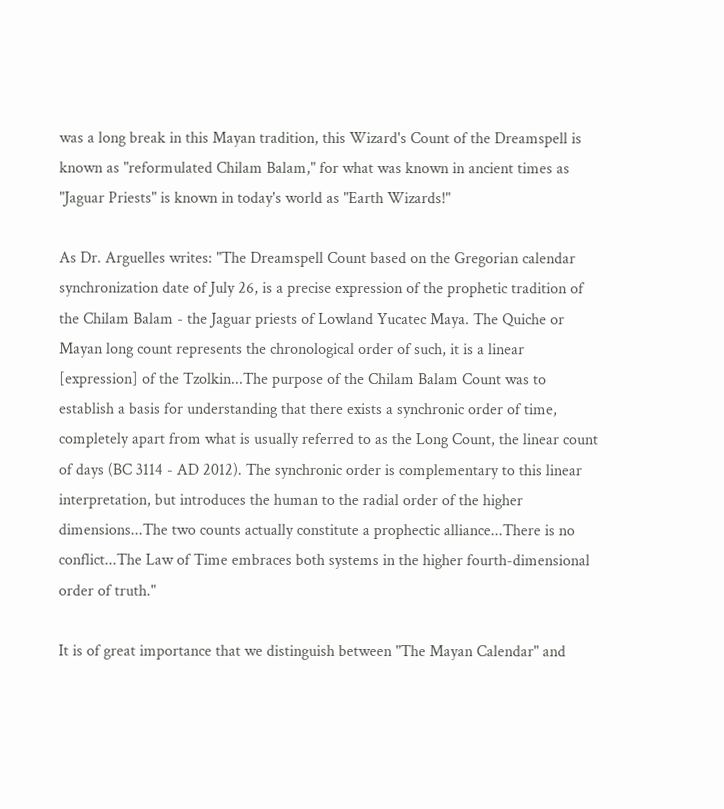was a long break in this Mayan tradition, this Wizard's Count of the Dreamspell is known as "reformulated Chilam Balam," for what was known in ancient times as "Jaguar Priests" is known in today's world as "Earth Wizards!"

As Dr. Arguelles writes: "The Dreamspell Count based on the Gregorian calendar synchronization date of July 26, is a precise expression of the prophetic tradition of the Chilam Balam - the Jaguar priests of Lowland Yucatec Maya. The Quiche or Mayan long count represents the chronological order of such, it is a linear [expression] of the Tzolkin...The purpose of the Chilam Balam Count was to establish a basis for understanding that there exists a synchronic order of time, completely apart from what is usually referred to as the Long Count, the linear count of days (BC 3114 - AD 2012). The synchronic order is complementary to this linear interpretation, but introduces the human to the radial order of the higher dimensions...The two counts actually constitute a prophectic alliance...There is no conflict...The Law of Time embraces both systems in the higher fourth-dimensional order of truth."

It is of great importance that we distinguish between "The Mayan Calendar" and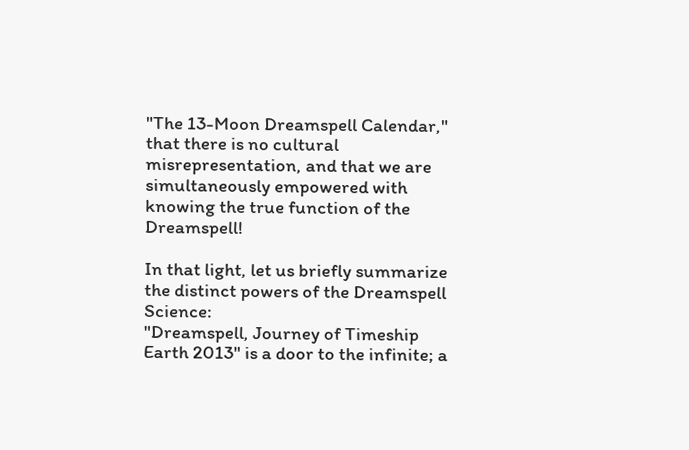"The 13-Moon Dreamspell Calendar," that there is no cultural misrepresentation, and that we are simultaneously empowered with knowing the true function of the Dreamspell!

In that light, let us briefly summarize the distinct powers of the Dreamspell Science:
"Dreamspell, Journey of Timeship Earth 2013" is a door to the infinite; a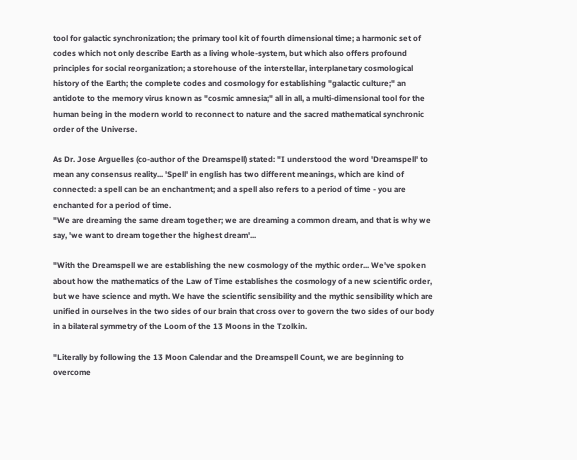tool for galactic synchronization; the primary tool kit of fourth dimensional time; a harmonic set of codes which not only describe Earth as a living whole-system, but which also offers profound principles for social reorganization; a storehouse of the interstellar, interplanetary cosmological history of the Earth; the complete codes and cosmology for establishing "galactic culture;" an antidote to the memory virus known as "cosmic amnesia;" all in all, a multi-dimensional tool for the human being in the modern world to reconnect to nature and the sacred mathematical synchronic order of the Universe.

As Dr. Jose Arguelles (co-author of the Dreamspell) stated: "I understood the word 'Dreamspell' to mean any consensus reality... 'Spell' in english has two different meanings, which are kind of connected: a spell can be an enchantment; and a spell also refers to a period of time - you are enchanted for a period of time.
"We are dreaming the same dream together; we are dreaming a common dream, and that is why we say, 'we want to dream together the highest dream'...

"With the Dreamspell we are establishing the new cosmology of the mythic order... We've spoken about how the mathematics of the Law of Time establishes the cosmology of a new scientific order, but we have science and myth. We have the scientific sensibility and the mythic sensibility which are unified in ourselves in the two sides of our brain that cross over to govern the two sides of our body in a bilateral symmetry of the Loom of the 13 Moons in the Tzolkin.

"Literally by following the 13 Moon Calendar and the Dreamspell Count, we are beginning to overcome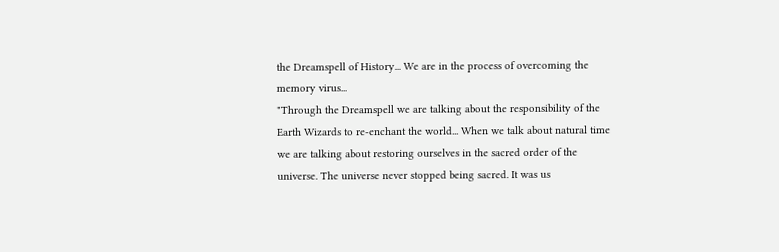the Dreamspell of History... We are in the process of overcoming the memory virus...
"Through the Dreamspell we are talking about the responsibility of the Earth Wizards to re-enchant the world... When we talk about natural time we are talking about restoring ourselves in the sacred order of the universe. The universe never stopped being sacred. It was us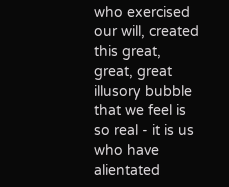who exercised our will, created this great, great, great illusory bubble that we feel is so real - it is us who have alientated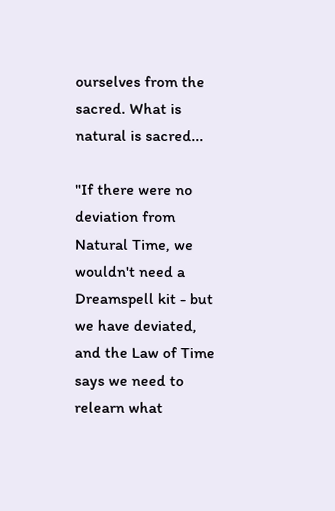ourselves from the sacred. What is natural is sacred...

"If there were no deviation from Natural Time, we wouldn't need a Dreamspell kit - but we have deviated, and the Law of Time says we need to relearn what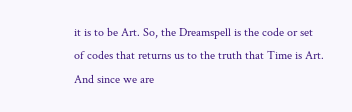it is to be Art. So, the Dreamspell is the code or set of codes that returns us to the truth that Time is Art. And since we are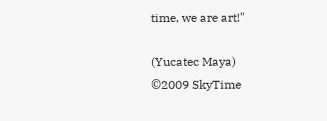time, we are art!"

(Yucatec Maya)
©2009 SkyTime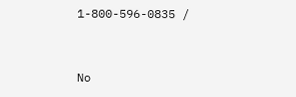1-800-596-0835 /


No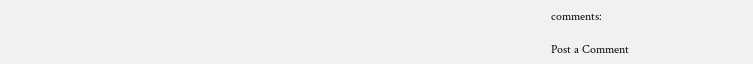comments:

Post a Comment